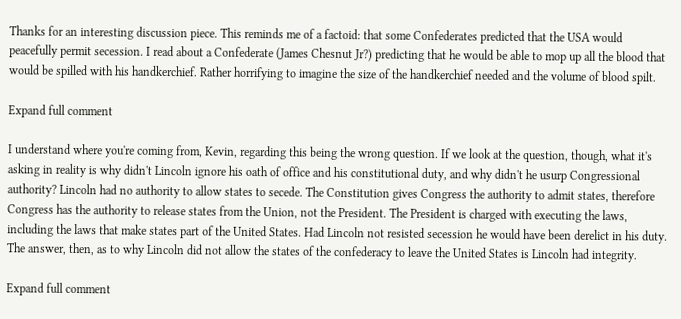Thanks for an interesting discussion piece. This reminds me of a factoid: that some Confederates predicted that the USA would peacefully permit secession. I read about a Confederate (James Chesnut Jr?) predicting that he would be able to mop up all the blood that would be spilled with his handkerchief. Rather horrifying to imagine the size of the handkerchief needed and the volume of blood spilt.

Expand full comment

I understand where you're coming from, Kevin, regarding this being the wrong question. If we look at the question, though, what it's asking in reality is why didn't Lincoln ignore his oath of office and his constitutional duty, and why didn't he usurp Congressional authority? Lincoln had no authority to allow states to secede. The Constitution gives Congress the authority to admit states, therefore Congress has the authority to release states from the Union, not the President. The President is charged with executing the laws, including the laws that make states part of the United States. Had Lincoln not resisted secession he would have been derelict in his duty. The answer, then, as to why Lincoln did not allow the states of the confederacy to leave the United States is Lincoln had integrity.

Expand full comment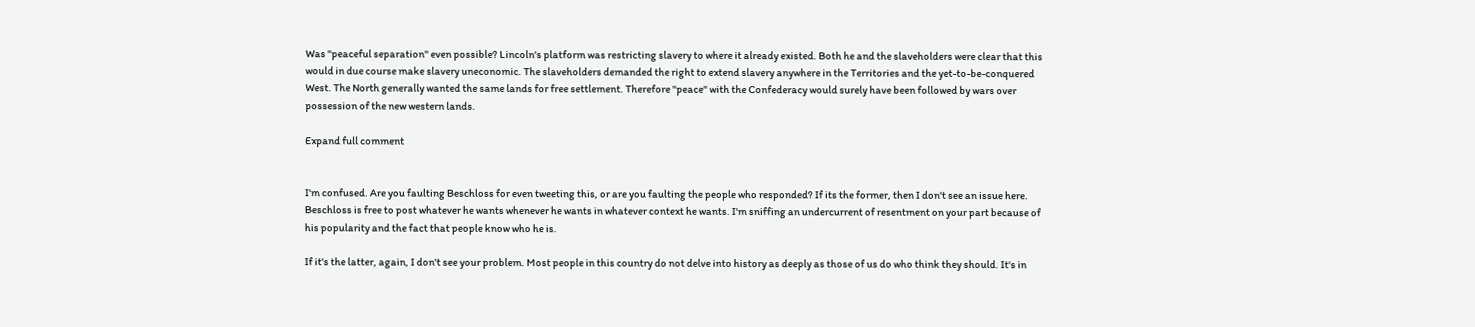Was "peaceful separation" even possible? Lincoln's platform was restricting slavery to where it already existed. Both he and the slaveholders were clear that this would in due course make slavery uneconomic. The slaveholders demanded the right to extend slavery anywhere in the Territories and the yet-to-be-conquered West. The North generally wanted the same lands for free settlement. Therefore "peace" with the Confederacy would surely have been followed by wars over possession of the new western lands.

Expand full comment


I'm confused. Are you faulting Beschloss for even tweeting this, or are you faulting the people who responded? If its the former, then I don't see an issue here. Beschloss is free to post whatever he wants whenever he wants in whatever context he wants. I'm sniffing an undercurrent of resentment on your part because of his popularity and the fact that people know who he is.

If it's the latter, again, I don't see your problem. Most people in this country do not delve into history as deeply as those of us do who think they should. It's in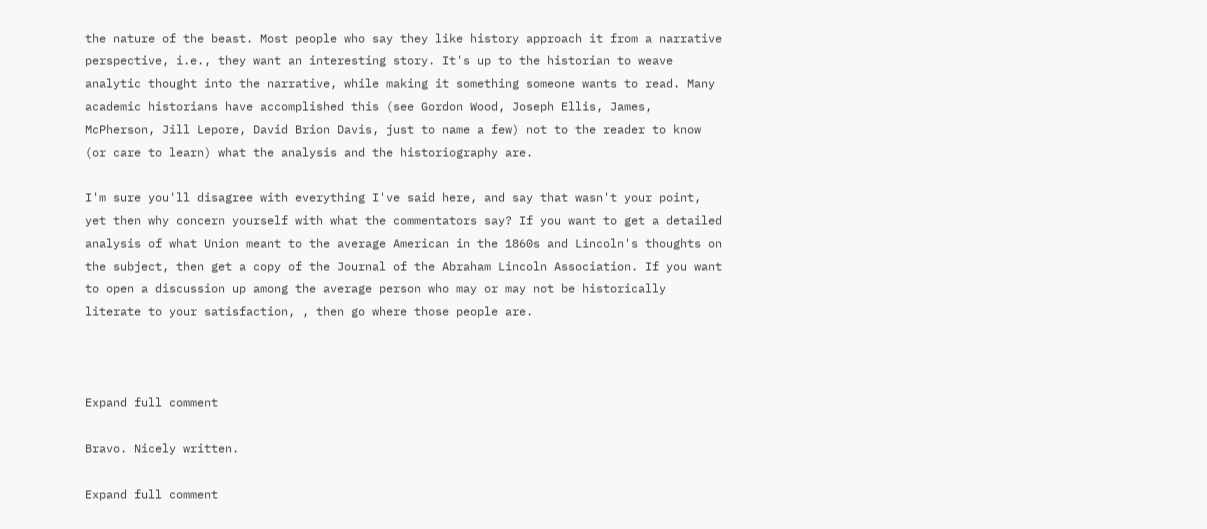the nature of the beast. Most people who say they like history approach it from a narrative perspective, i.e., they want an interesting story. It's up to the historian to weave analytic thought into the narrative, while making it something someone wants to read. Many academic historians have accomplished this (see Gordon Wood, Joseph Ellis, James, McPherson, Jill Lepore, David Brion Davis, just to name a few) not to the reader to know (or care to learn) what the analysis and the historiography are.

I'm sure you'll disagree with everything I've said here, and say that wasn't your point, yet then why concern yourself with what the commentators say? If you want to get a detailed analysis of what Union meant to the average American in the 1860s and Lincoln's thoughts on the subject, then get a copy of the Journal of the Abraham Lincoln Association. If you want to open a discussion up among the average person who may or may not be historically literate to your satisfaction, , then go where those people are.



Expand full comment

Bravo. Nicely written.

Expand full comment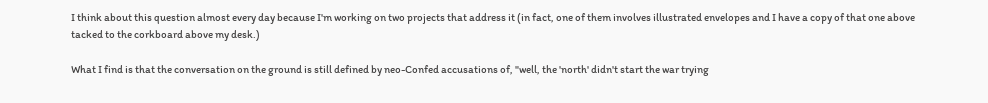I think about this question almost every day because I'm working on two projects that address it (in fact, one of them involves illustrated envelopes and I have a copy of that one above tacked to the corkboard above my desk.)

What I find is that the conversation on the ground is still defined by neo-Confed accusations of, "well, the 'north' didn't start the war trying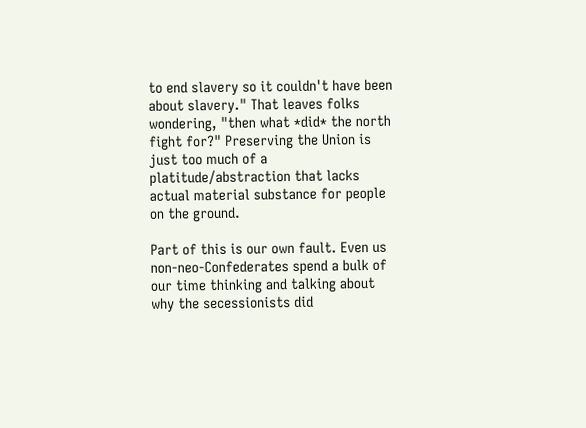to end slavery so it couldn't have been about slavery." That leaves folks wondering, "then what *did* the north fight for?" Preserving the Union is just too much of a platitude/abstraction that lacks actual material substance for people on the ground.

Part of this is our own fault. Even us non-neo-Confederates spend a bulk of our time thinking and talking about why the secessionists did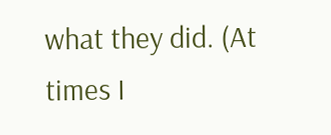what they did. (At times I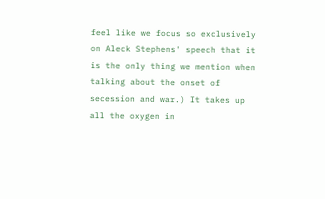feel like we focus so exclusively on Aleck Stephens' speech that it is the only thing we mention when talking about the onset of secession and war.) It takes up all the oxygen in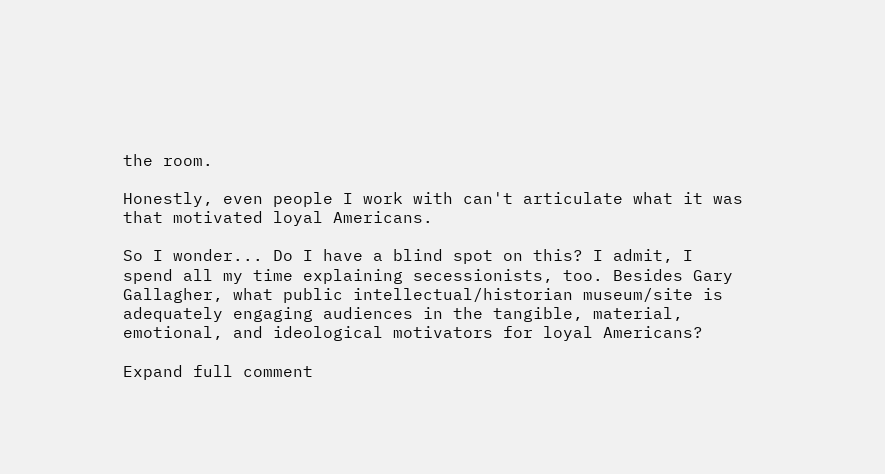the room.

Honestly, even people I work with can't articulate what it was that motivated loyal Americans.

So I wonder... Do I have a blind spot on this? I admit, I spend all my time explaining secessionists, too. Besides Gary Gallagher, what public intellectual/historian museum/site is adequately engaging audiences in the tangible, material, emotional, and ideological motivators for loyal Americans?

Expand full comment